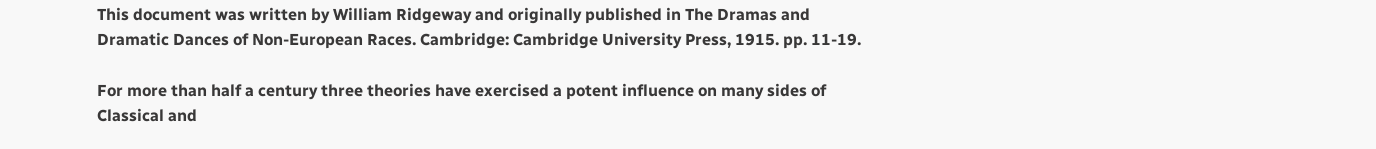This document was written by William Ridgeway and originally published in The Dramas and Dramatic Dances of Non-European Races. Cambridge: Cambridge University Press, 1915. pp. 11-19.

For more than half a century three theories have exercised a potent influence on many sides of Classical and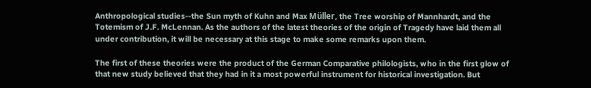Anthropological studies--the Sun myth of Kuhn and Max Müller, the Tree worship of Mannhardt, and the Totemism of J.F. McLennan. As the authors of the latest theories of the origin of Tragedy have laid them all under contribution, it will be necessary at this stage to make some remarks upon them.

The first of these theories were the product of the German Comparative philologists, who in the first glow of that new study believed that they had in it a most powerful instrument for historical investigation. But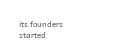its founders started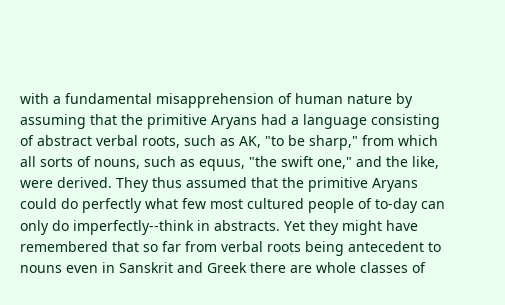with a fundamental misapprehension of human nature by assuming that the primitive Aryans had a language consisting of abstract verbal roots, such as AK, "to be sharp," from which all sorts of nouns, such as equus, "the swift one," and the like, were derived. They thus assumed that the primitive Aryans could do perfectly what few most cultured people of to-day can only do imperfectly--think in abstracts. Yet they might have remembered that so far from verbal roots being antecedent to nouns even in Sanskrit and Greek there are whole classes of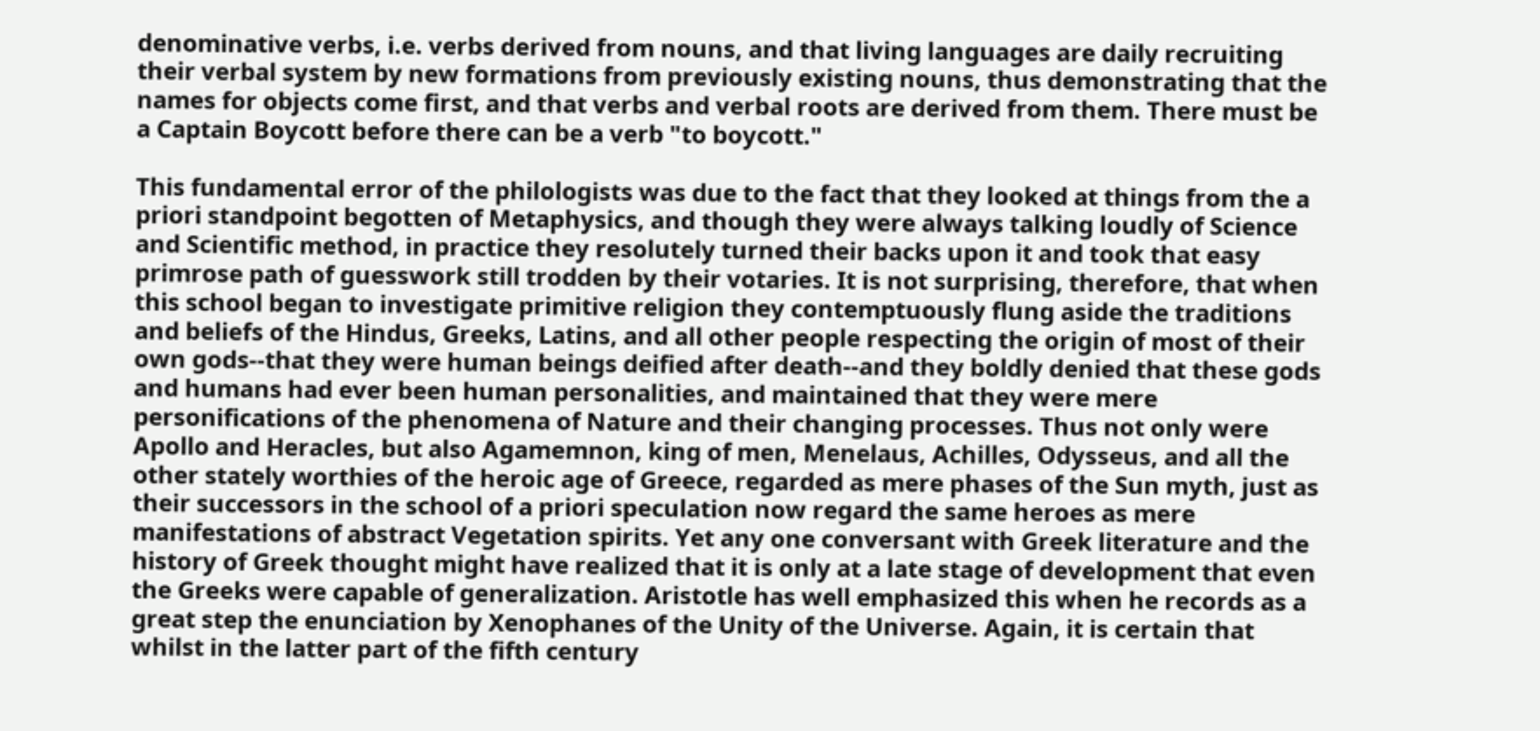denominative verbs, i.e. verbs derived from nouns, and that living languages are daily recruiting their verbal system by new formations from previously existing nouns, thus demonstrating that the names for objects come first, and that verbs and verbal roots are derived from them. There must be a Captain Boycott before there can be a verb "to boycott."

This fundamental error of the philologists was due to the fact that they looked at things from the a priori standpoint begotten of Metaphysics, and though they were always talking loudly of Science and Scientific method, in practice they resolutely turned their backs upon it and took that easy primrose path of guesswork still trodden by their votaries. It is not surprising, therefore, that when this school began to investigate primitive religion they contemptuously flung aside the traditions and beliefs of the Hindus, Greeks, Latins, and all other people respecting the origin of most of their own gods--that they were human beings deified after death--and they boldly denied that these gods and humans had ever been human personalities, and maintained that they were mere personifications of the phenomena of Nature and their changing processes. Thus not only were Apollo and Heracles, but also Agamemnon, king of men, Menelaus, Achilles, Odysseus, and all the other stately worthies of the heroic age of Greece, regarded as mere phases of the Sun myth, just as their successors in the school of a priori speculation now regard the same heroes as mere manifestations of abstract Vegetation spirits. Yet any one conversant with Greek literature and the history of Greek thought might have realized that it is only at a late stage of development that even the Greeks were capable of generalization. Aristotle has well emphasized this when he records as a great step the enunciation by Xenophanes of the Unity of the Universe. Again, it is certain that whilst in the latter part of the fifth century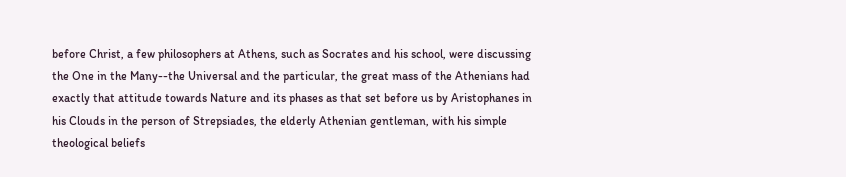before Christ, a few philosophers at Athens, such as Socrates and his school, were discussing the One in the Many--the Universal and the particular, the great mass of the Athenians had exactly that attitude towards Nature and its phases as that set before us by Aristophanes in his Clouds in the person of Strepsiades, the elderly Athenian gentleman, with his simple theological beliefs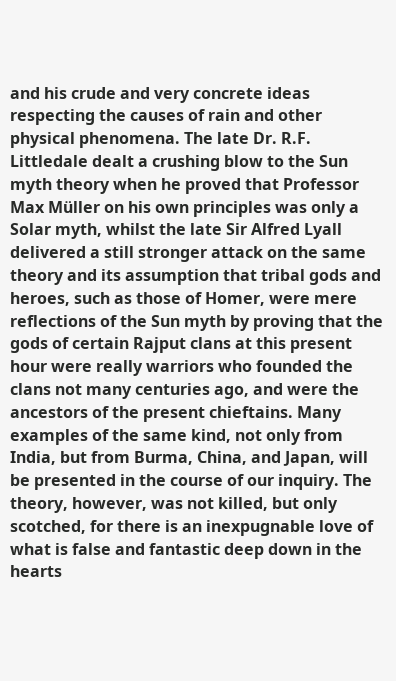and his crude and very concrete ideas respecting the causes of rain and other physical phenomena. The late Dr. R.F. Littledale dealt a crushing blow to the Sun myth theory when he proved that Professor Max Müller on his own principles was only a Solar myth, whilst the late Sir Alfred Lyall delivered a still stronger attack on the same theory and its assumption that tribal gods and heroes, such as those of Homer, were mere reflections of the Sun myth by proving that the gods of certain Rajput clans at this present hour were really warriors who founded the clans not many centuries ago, and were the ancestors of the present chieftains. Many examples of the same kind, not only from India, but from Burma, China, and Japan, will be presented in the course of our inquiry. The theory, however, was not killed, but only scotched, for there is an inexpugnable love of what is false and fantastic deep down in the hearts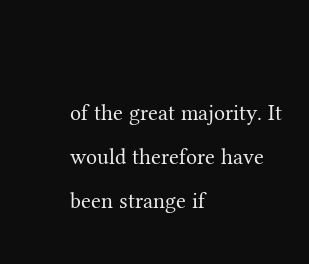of the great majority. It would therefore have been strange if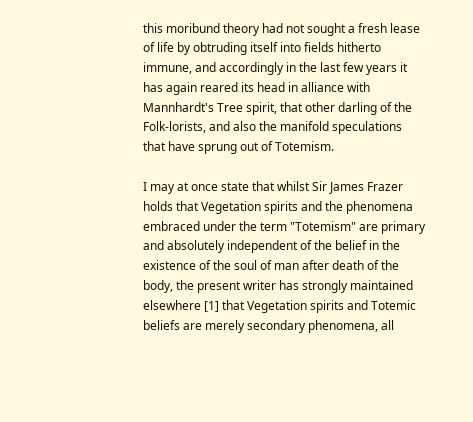this moribund theory had not sought a fresh lease of life by obtruding itself into fields hitherto immune, and accordingly in the last few years it has again reared its head in alliance with Mannhardt's Tree spirit, that other darling of the Folk-lorists, and also the manifold speculations that have sprung out of Totemism.

I may at once state that whilst Sir James Frazer holds that Vegetation spirits and the phenomena embraced under the term "Totemism" are primary and absolutely independent of the belief in the existence of the soul of man after death of the body, the present writer has strongly maintained elsewhere [1] that Vegetation spirits and Totemic beliefs are merely secondary phenomena, all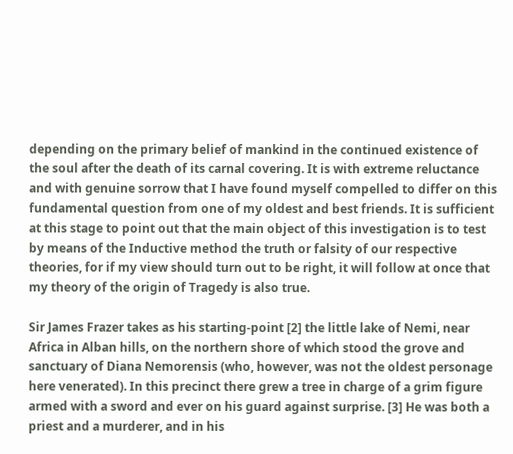depending on the primary belief of mankind in the continued existence of the soul after the death of its carnal covering. It is with extreme reluctance and with genuine sorrow that I have found myself compelled to differ on this fundamental question from one of my oldest and best friends. It is sufficient at this stage to point out that the main object of this investigation is to test by means of the Inductive method the truth or falsity of our respective theories, for if my view should turn out to be right, it will follow at once that my theory of the origin of Tragedy is also true.

Sir James Frazer takes as his starting-point [2] the little lake of Nemi, near Africa in Alban hills, on the northern shore of which stood the grove and sanctuary of Diana Nemorensis (who, however, was not the oldest personage here venerated). In this precinct there grew a tree in charge of a grim figure armed with a sword and ever on his guard against surprise. [3] He was both a priest and a murderer, and in his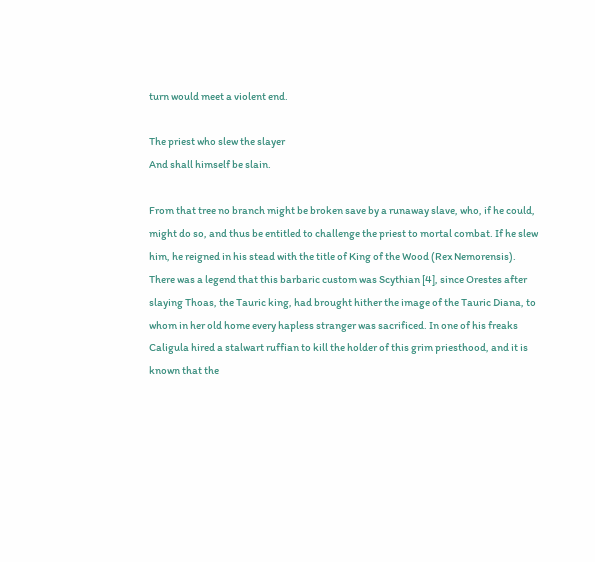turn would meet a violent end.

The priest who slew the slayer
And shall himself be slain.

From that tree no branch might be broken save by a runaway slave, who, if he could, might do so, and thus be entitled to challenge the priest to mortal combat. If he slew him, he reigned in his stead with the title of King of the Wood (Rex Nemorensis). There was a legend that this barbaric custom was Scythian [4], since Orestes after slaying Thoas, the Tauric king, had brought hither the image of the Tauric Diana, to whom in her old home every hapless stranger was sacrificed. In one of his freaks Caligula hired a stalwart ruffian to kill the holder of this grim priesthood, and it is known that the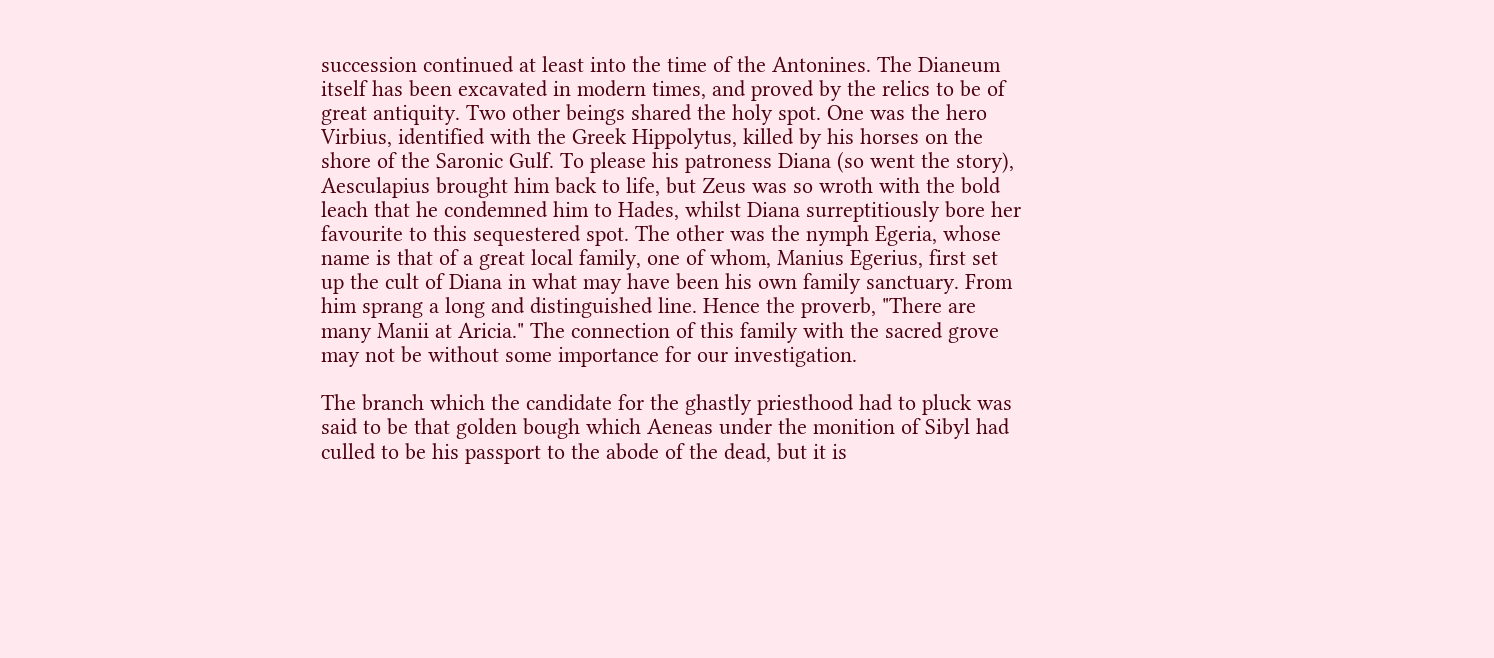succession continued at least into the time of the Antonines. The Dianeum itself has been excavated in modern times, and proved by the relics to be of great antiquity. Two other beings shared the holy spot. One was the hero Virbius, identified with the Greek Hippolytus, killed by his horses on the shore of the Saronic Gulf. To please his patroness Diana (so went the story), Aesculapius brought him back to life, but Zeus was so wroth with the bold leach that he condemned him to Hades, whilst Diana surreptitiously bore her favourite to this sequestered spot. The other was the nymph Egeria, whose name is that of a great local family, one of whom, Manius Egerius, first set up the cult of Diana in what may have been his own family sanctuary. From him sprang a long and distinguished line. Hence the proverb, "There are many Manii at Aricia." The connection of this family with the sacred grove may not be without some importance for our investigation.

The branch which the candidate for the ghastly priesthood had to pluck was said to be that golden bough which Aeneas under the monition of Sibyl had culled to be his passport to the abode of the dead, but it is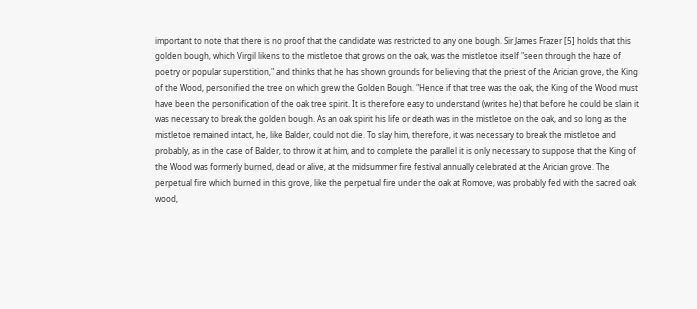important to note that there is no proof that the candidate was restricted to any one bough. Sir James Frazer [5] holds that this golden bough, which Virgil likens to the mistletoe that grows on the oak, was the mistletoe itself "seen through the haze of poetry or popular superstition," and thinks that he has shown grounds for believing that the priest of the Arician grove, the King of the Wood, personified the tree on which grew the Golden Bough. "Hence if that tree was the oak, the King of the Wood must have been the personification of the oak tree spirit. It is therefore easy to understand (writes he) that before he could be slain it was necessary to break the golden bough. As an oak spirit his life or death was in the mistletoe on the oak, and so long as the mistletoe remained intact, he, like Balder, could not die. To slay him, therefore, it was necessary to break the mistletoe and probably, as in the case of Balder, to throw it at him, and to complete the parallel it is only necessary to suppose that the King of the Wood was formerly burned, dead or alive, at the midsummer fire festival annually celebrated at the Arician grove. The perpetual fire which burned in this grove, like the perpetual fire under the oak at Romove, was probably fed with the sacred oak wood,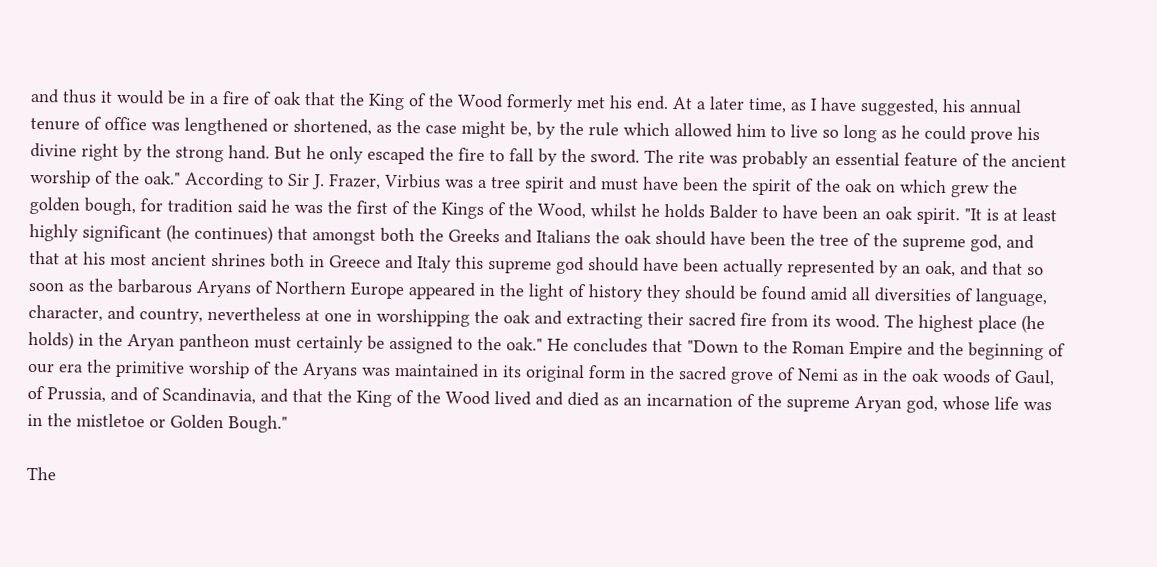and thus it would be in a fire of oak that the King of the Wood formerly met his end. At a later time, as I have suggested, his annual tenure of office was lengthened or shortened, as the case might be, by the rule which allowed him to live so long as he could prove his divine right by the strong hand. But he only escaped the fire to fall by the sword. The rite was probably an essential feature of the ancient worship of the oak." According to Sir J. Frazer, Virbius was a tree spirit and must have been the spirit of the oak on which grew the golden bough, for tradition said he was the first of the Kings of the Wood, whilst he holds Balder to have been an oak spirit. "It is at least highly significant (he continues) that amongst both the Greeks and Italians the oak should have been the tree of the supreme god, and that at his most ancient shrines both in Greece and Italy this supreme god should have been actually represented by an oak, and that so soon as the barbarous Aryans of Northern Europe appeared in the light of history they should be found amid all diversities of language, character, and country, nevertheless at one in worshipping the oak and extracting their sacred fire from its wood. The highest place (he holds) in the Aryan pantheon must certainly be assigned to the oak." He concludes that "Down to the Roman Empire and the beginning of our era the primitive worship of the Aryans was maintained in its original form in the sacred grove of Nemi as in the oak woods of Gaul, of Prussia, and of Scandinavia, and that the King of the Wood lived and died as an incarnation of the supreme Aryan god, whose life was in the mistletoe or Golden Bough."

The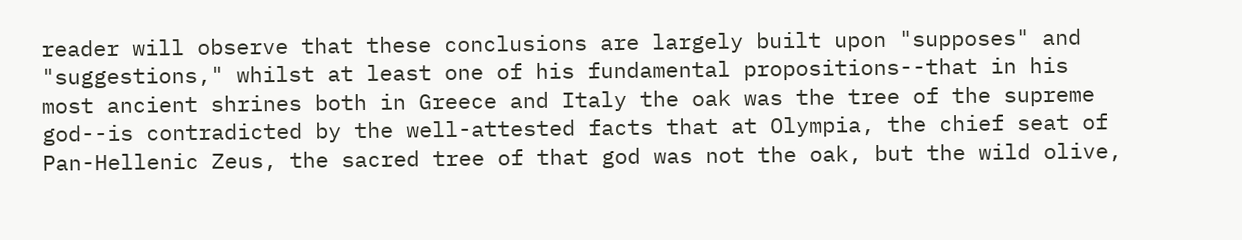reader will observe that these conclusions are largely built upon "supposes" and "suggestions," whilst at least one of his fundamental propositions--that in his most ancient shrines both in Greece and Italy the oak was the tree of the supreme god--is contradicted by the well-attested facts that at Olympia, the chief seat of Pan-Hellenic Zeus, the sacred tree of that god was not the oak, but the wild olive,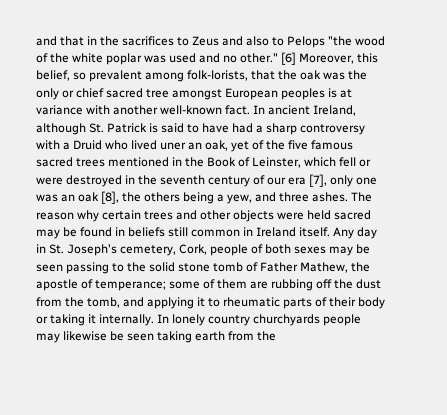and that in the sacrifices to Zeus and also to Pelops "the wood of the white poplar was used and no other." [6] Moreover, this belief, so prevalent among folk-lorists, that the oak was the only or chief sacred tree amongst European peoples is at variance with another well-known fact. In ancient Ireland, although St. Patrick is said to have had a sharp controversy with a Druid who lived uner an oak, yet of the five famous sacred trees mentioned in the Book of Leinster, which fell or were destroyed in the seventh century of our era [7], only one was an oak [8], the others being a yew, and three ashes. The reason why certain trees and other objects were held sacred may be found in beliefs still common in Ireland itself. Any day in St. Joseph's cemetery, Cork, people of both sexes may be seen passing to the solid stone tomb of Father Mathew, the apostle of temperance; some of them are rubbing off the dust from the tomb, and applying it to rheumatic parts of their body or taking it internally. In lonely country churchyards people may likewise be seen taking earth from the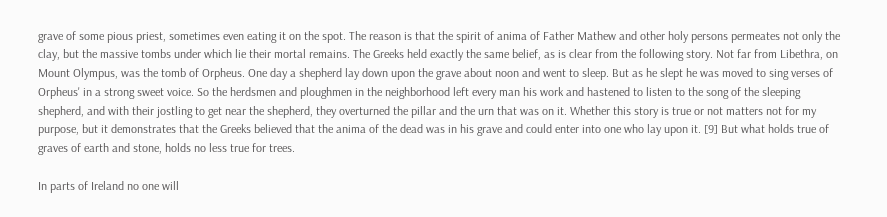grave of some pious priest, sometimes even eating it on the spot. The reason is that the spirit of anima of Father Mathew and other holy persons permeates not only the clay, but the massive tombs under which lie their mortal remains. The Greeks held exactly the same belief, as is clear from the following story. Not far from Libethra, on Mount Olympus, was the tomb of Orpheus. One day a shepherd lay down upon the grave about noon and went to sleep. But as he slept he was moved to sing verses of Orpheus' in a strong sweet voice. So the herdsmen and ploughmen in the neighborhood left every man his work and hastened to listen to the song of the sleeping shepherd, and with their jostling to get near the shepherd, they overturned the pillar and the urn that was on it. Whether this story is true or not matters not for my purpose, but it demonstrates that the Greeks believed that the anima of the dead was in his grave and could enter into one who lay upon it. [9] But what holds true of graves of earth and stone, holds no less true for trees.

In parts of Ireland no one will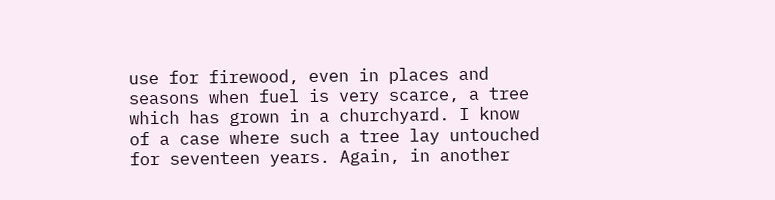use for firewood, even in places and seasons when fuel is very scarce, a tree which has grown in a churchyard. I know of a case where such a tree lay untouched for seventeen years. Again, in another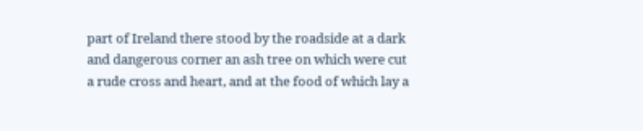part of Ireland there stood by the roadside at a dark and dangerous corner an ash tree on which were cut a rude cross and heart, and at the food of which lay a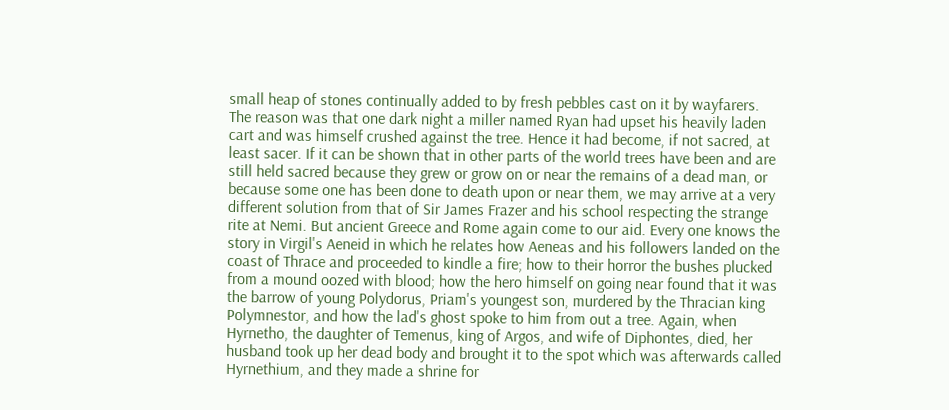small heap of stones continually added to by fresh pebbles cast on it by wayfarers. The reason was that one dark night a miller named Ryan had upset his heavily laden cart and was himself crushed against the tree. Hence it had become, if not sacred, at least sacer. If it can be shown that in other parts of the world trees have been and are still held sacred because they grew or grow on or near the remains of a dead man, or because some one has been done to death upon or near them, we may arrive at a very different solution from that of Sir James Frazer and his school respecting the strange rite at Nemi. But ancient Greece and Rome again come to our aid. Every one knows the story in Virgil's Aeneid in which he relates how Aeneas and his followers landed on the coast of Thrace and proceeded to kindle a fire; how to their horror the bushes plucked from a mound oozed with blood; how the hero himself on going near found that it was the barrow of young Polydorus, Priam's youngest son, murdered by the Thracian king Polymnestor, and how the lad's ghost spoke to him from out a tree. Again, when Hyrnetho, the daughter of Temenus, king of Argos, and wife of Diphontes, died, her husband took up her dead body and brought it to the spot which was afterwards called Hyrnethium, and they made a shrine for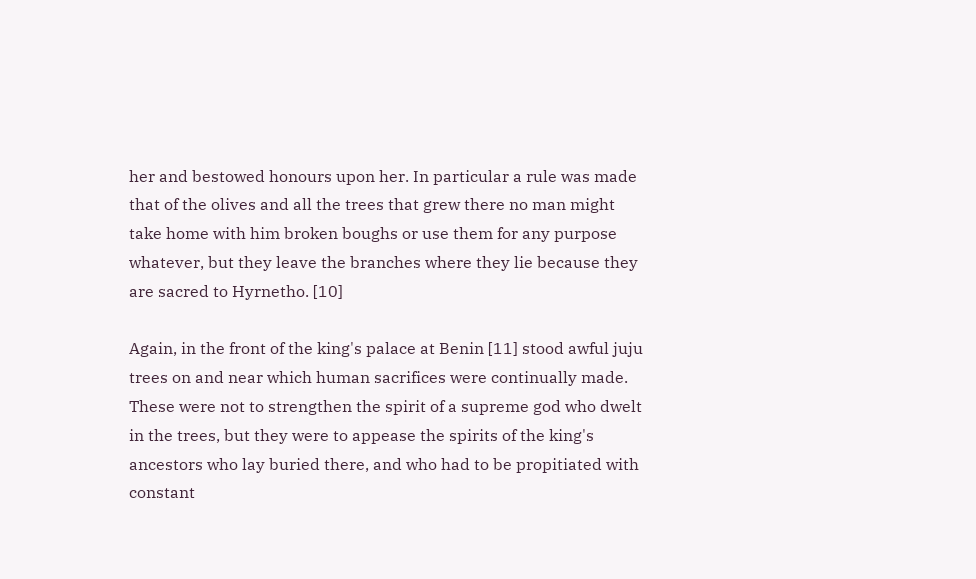her and bestowed honours upon her. In particular a rule was made that of the olives and all the trees that grew there no man might take home with him broken boughs or use them for any purpose whatever, but they leave the branches where they lie because they are sacred to Hyrnetho. [10]

Again, in the front of the king's palace at Benin [11] stood awful juju trees on and near which human sacrifices were continually made. These were not to strengthen the spirit of a supreme god who dwelt in the trees, but they were to appease the spirits of the king's ancestors who lay buried there, and who had to be propitiated with constant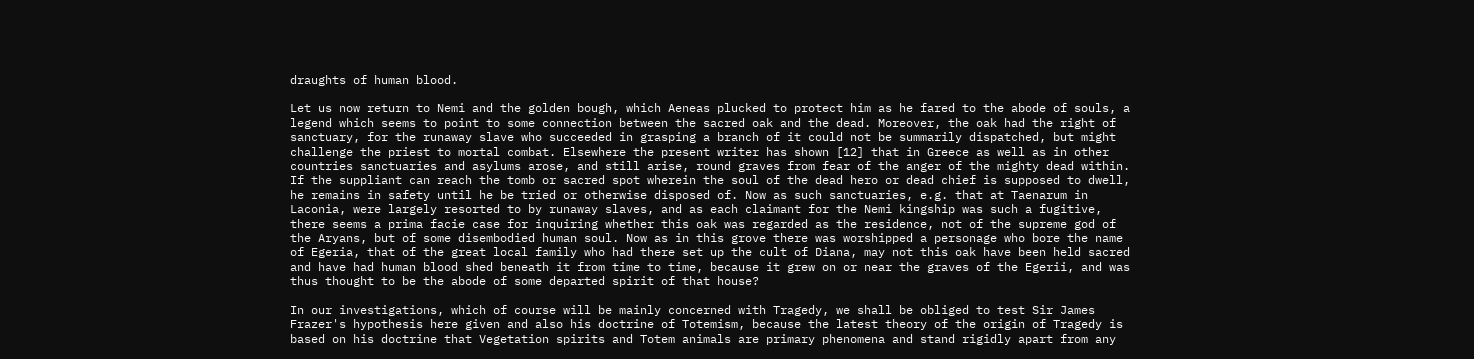draughts of human blood.

Let us now return to Nemi and the golden bough, which Aeneas plucked to protect him as he fared to the abode of souls, a legend which seems to point to some connection between the sacred oak and the dead. Moreover, the oak had the right of sanctuary, for the runaway slave who succeeded in grasping a branch of it could not be summarily dispatched, but might challenge the priest to mortal combat. Elsewhere the present writer has shown [12] that in Greece as well as in other countries sanctuaries and asylums arose, and still arise, round graves from fear of the anger of the mighty dead within. If the suppliant can reach the tomb or sacred spot wherein the soul of the dead hero or dead chief is supposed to dwell, he remains in safety until he be tried or otherwise disposed of. Now as such sanctuaries, e.g. that at Taenarum in Laconia, were largely resorted to by runaway slaves, and as each claimant for the Nemi kingship was such a fugitive, there seems a prima facie case for inquiring whether this oak was regarded as the residence, not of the supreme god of the Aryans, but of some disembodied human soul. Now as in this grove there was worshipped a personage who bore the name of Egeria, that of the great local family who had there set up the cult of Diana, may not this oak have been held sacred and have had human blood shed beneath it from time to time, because it grew on or near the graves of the Egerii, and was thus thought to be the abode of some departed spirit of that house?

In our investigations, which of course will be mainly concerned with Tragedy, we shall be obliged to test Sir James Frazer's hypothesis here given and also his doctrine of Totemism, because the latest theory of the origin of Tragedy is based on his doctrine that Vegetation spirits and Totem animals are primary phenomena and stand rigidly apart from any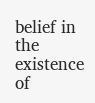belief in the existence of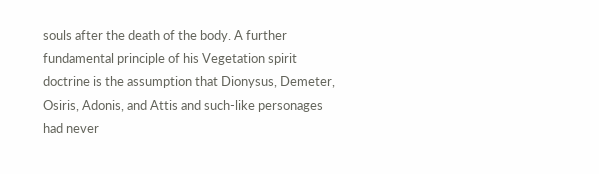souls after the death of the body. A further fundamental principle of his Vegetation spirit doctrine is the assumption that Dionysus, Demeter, Osiris, Adonis, and Attis and such-like personages had never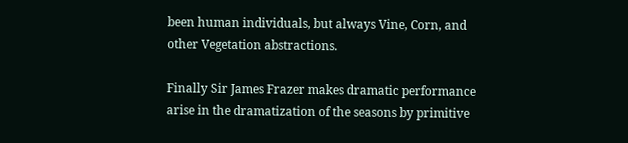been human individuals, but always Vine, Corn, and other Vegetation abstractions.

Finally Sir James Frazer makes dramatic performance arise in the dramatization of the seasons by primitive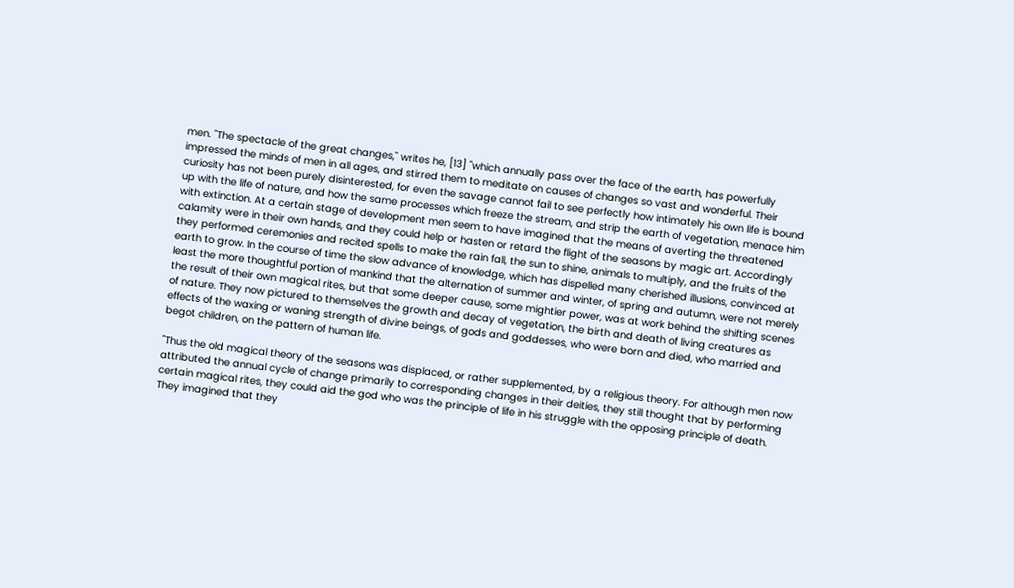men. "The spectacle of the great changes," writes he, [13] "which annually pass over the face of the earth, has powerfully impressed the minds of men in all ages, and stirred them to meditate on causes of changes so vast and wonderful. Their curiosity has not been purely disinterested, for even the savage cannot fail to see perfectly how intimately his own life is bound up with the life of nature, and how the same processes which freeze the stream, and strip the earth of vegetation, menace him with extinction. At a certain stage of development men seem to have imagined that the means of averting the threatened calamity were in their own hands, and they could help or hasten or retard the flight of the seasons by magic art. Accordingly they performed ceremonies and recited spells to make the rain fall, the sun to shine, animals to multiply, and the fruits of the earth to grow. In the course of time the slow advance of knowledge, which has dispelled many cherished illusions, convinced at least the more thoughtful portion of mankind that the alternation of summer and winter, of spring and autumn, were not merely the result of their own magical rites, but that some deeper cause, some mightier power, was at work behind the shifting scenes of nature. They now pictured to themselves the growth and decay of vegetation, the birth and death of living creatures as effects of the waxing or waning strength of divine beings, of gods and goddesses, who were born and died, who married and begot children, on the pattern of human life.

"Thus the old magical theory of the seasons was displaced, or rather supplemented, by a religious theory. For although men now attributed the annual cycle of change primarily to corresponding changes in their deities, they still thought that by performing certain magical rites, they could aid the god who was the principle of life in his struggle with the opposing principle of death. They imagined that they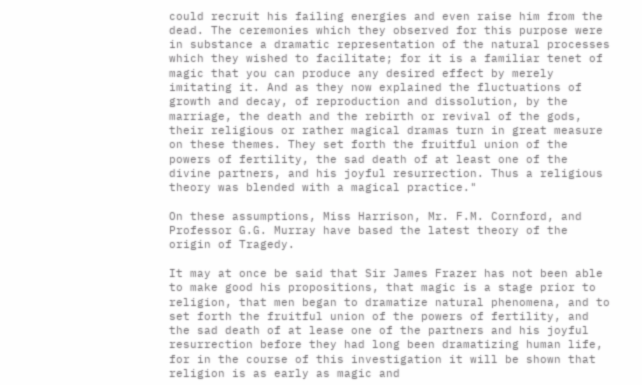could recruit his failing energies and even raise him from the dead. The ceremonies which they observed for this purpose were in substance a dramatic representation of the natural processes which they wished to facilitate; for it is a familiar tenet of magic that you can produce any desired effect by merely imitating it. And as they now explained the fluctuations of growth and decay, of reproduction and dissolution, by the marriage, the death and the rebirth or revival of the gods, their religious or rather magical dramas turn in great measure on these themes. They set forth the fruitful union of the powers of fertility, the sad death of at least one of the divine partners, and his joyful resurrection. Thus a religious theory was blended with a magical practice."

On these assumptions, Miss Harrison, Mr. F.M. Cornford, and Professor G.G. Murray have based the latest theory of the origin of Tragedy.

It may at once be said that Sir James Frazer has not been able to make good his propositions, that magic is a stage prior to religion, that men began to dramatize natural phenomena, and to set forth the fruitful union of the powers of fertility, and the sad death of at lease one of the partners and his joyful resurrection before they had long been dramatizing human life, for in the course of this investigation it will be shown that religion is as early as magic and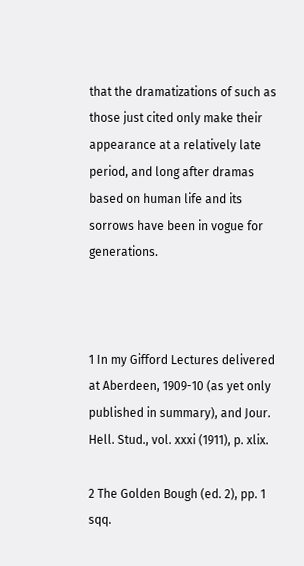that the dramatizations of such as those just cited only make their appearance at a relatively late period, and long after dramas based on human life and its sorrows have been in vogue for generations.



1 In my Gifford Lectures delivered at Aberdeen, 1909-10 (as yet only published in summary), and Jour. Hell. Stud., vol. xxxi (1911), p. xlix.

2 The Golden Bough (ed. 2), pp. 1 sqq.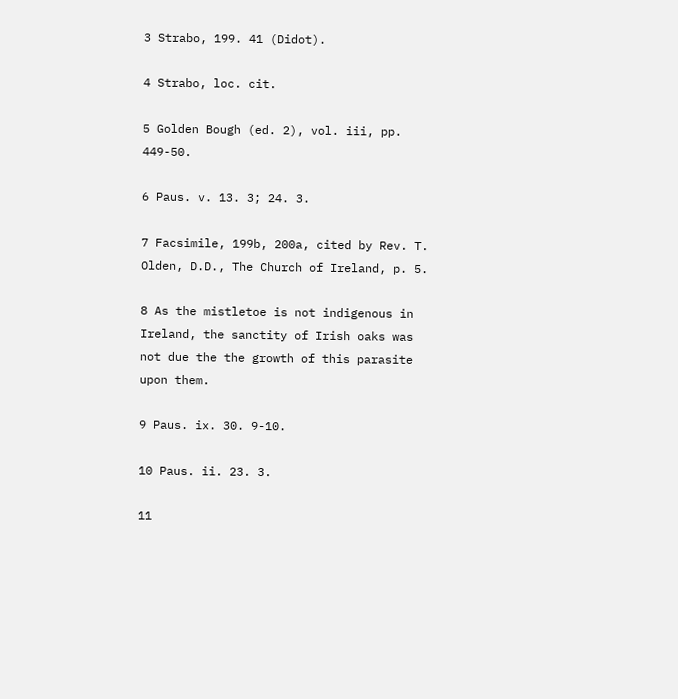3 Strabo, 199. 41 (Didot).

4 Strabo, loc. cit.

5 Golden Bough (ed. 2), vol. iii, pp. 449-50.

6 Paus. v. 13. 3; 24. 3.

7 Facsimile, 199b, 200a, cited by Rev. T. Olden, D.D., The Church of Ireland, p. 5.

8 As the mistletoe is not indigenous in Ireland, the sanctity of Irish oaks was not due the the growth of this parasite upon them.

9 Paus. ix. 30. 9-10.

10 Paus. ii. 23. 3.

11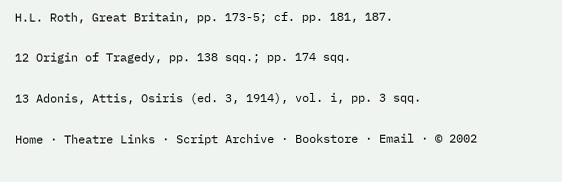H.L. Roth, Great Britain, pp. 173-5; cf. pp. 181, 187.

12 Origin of Tragedy, pp. 138 sqq.; pp. 174 sqq.

13 Adonis, Attis, Osiris (ed. 3, 1914), vol. i, pp. 3 sqq.

Home · Theatre Links · Script Archive · Bookstore · Email · © 2002